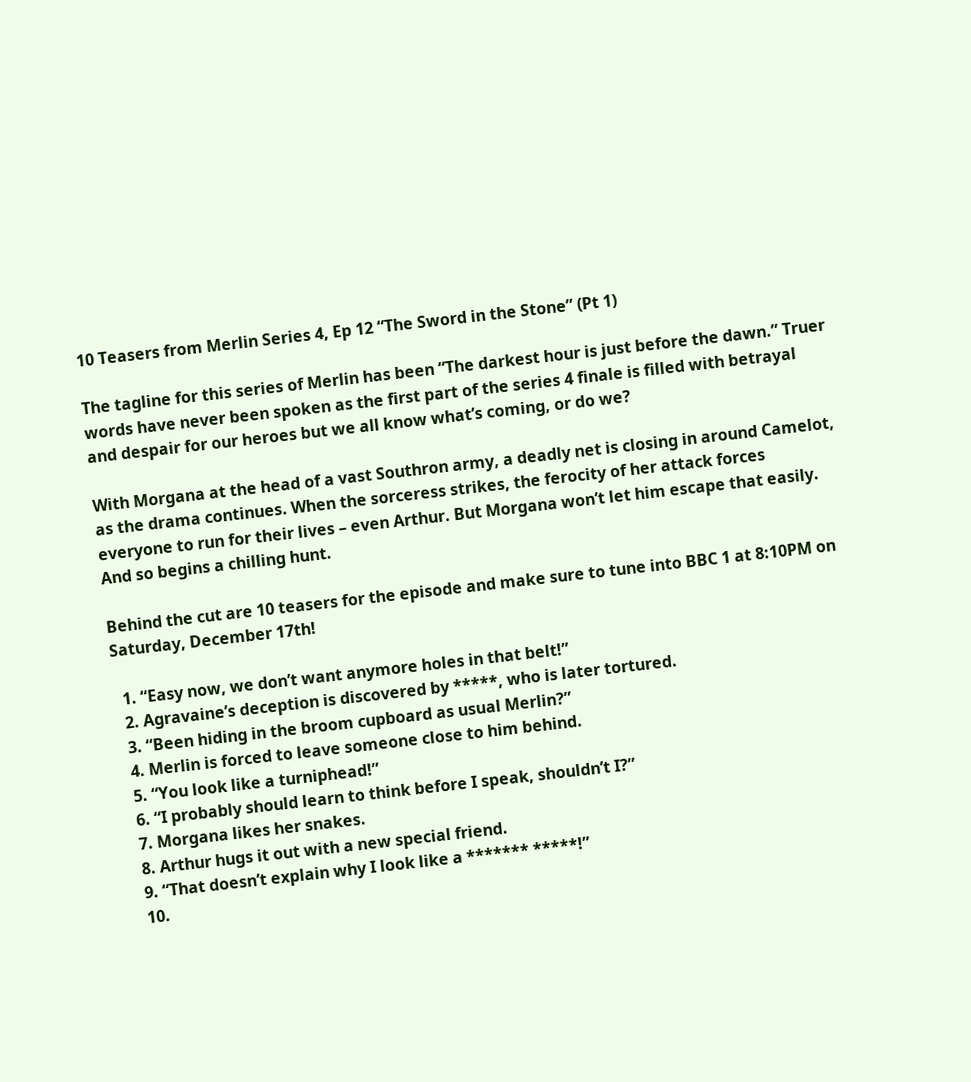10 Teasers from Merlin Series 4, Ep 12 “The Sword in the Stone” (Pt 1)

The tagline for this series of Merlin has been “The darkest hour is just before the dawn.” Truer words have never been spoken as the first part of the series 4 finale is filled with betrayal and despair for our heroes but we all know what’s coming, or do we?

With Morgana at the head of a vast Southron army, a deadly net is closing in around Camelot, as the drama continues. When the sorceress strikes, the ferocity of her attack forces everyone to run for their lives – even Arthur. But Morgana won’t let him escape that easily. And so begins a chilling hunt.

Behind the cut are 10 teasers for the episode and make sure to tune into BBC 1 at 8:10PM on Saturday, December 17th!

  1. “Easy now, we don’t want anymore holes in that belt!”
  2. Agravaine’s deception is discovered by *****, who is later tortured.
  3. “Been hiding in the broom cupboard as usual Merlin?”
  4. Merlin is forced to leave someone close to him behind.
  5. “You look like a turniphead!”
  6. “I probably should learn to think before I speak, shouldn’t I?”
  7. Morgana likes her snakes.
  8. Arthur hugs it out with a new special friend.
  9. “That doesn’t explain why I look like a ******* *****!”
  10.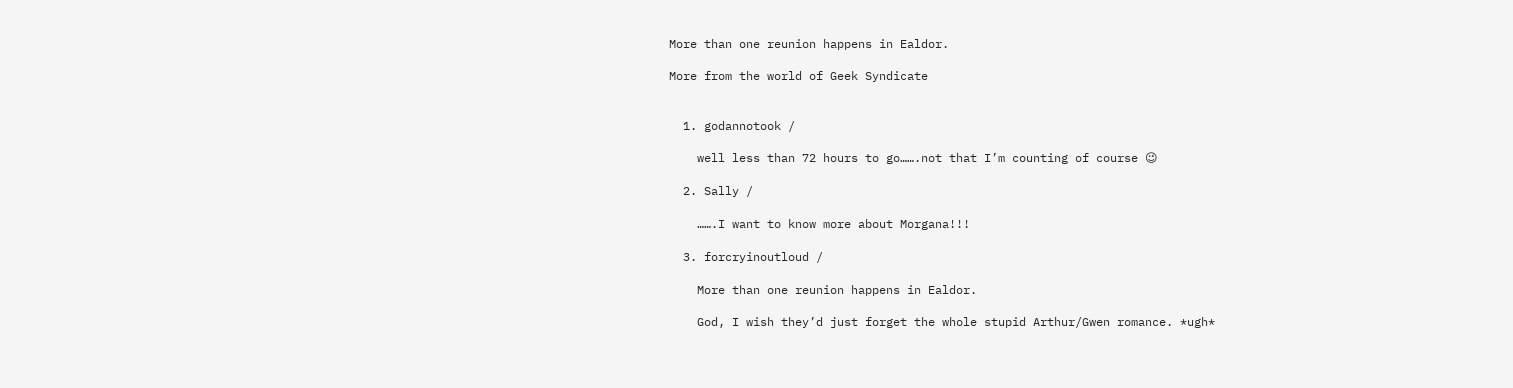More than one reunion happens in Ealdor.

More from the world of Geek Syndicate


  1. godannotook /

    well less than 72 hours to go…….not that I’m counting of course 😉

  2. Sally /

    …….I want to know more about Morgana!!!

  3. forcryinoutloud /

    More than one reunion happens in Ealdor.

    God, I wish they’d just forget the whole stupid Arthur/Gwen romance. *ugh*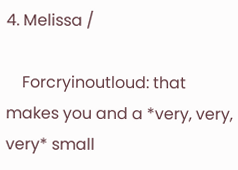4. Melissa /

    Forcryinoutloud: that makes you and a *very, very, very* small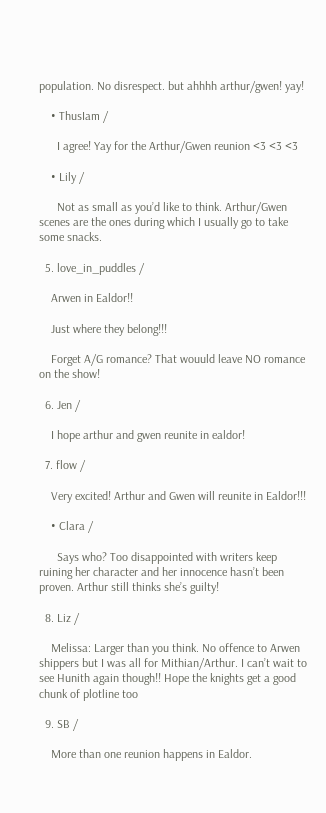population. No disrespect. but ahhhh arthur/gwen! yay!

    • ThusIam /

      I agree! Yay for the Arthur/Gwen reunion <3 <3 <3

    • Lily /

      Not as small as you’d like to think. Arthur/Gwen scenes are the ones during which I usually go to take some snacks.

  5. love_in_puddles /

    Arwen in Ealdor!!

    Just where they belong!!!

    Forget A/G romance? That wouuld leave NO romance on the show!

  6. Jen /

    I hope arthur and gwen reunite in ealdor!

  7. flow /

    Very excited! Arthur and Gwen will reunite in Ealdor!!!

    • Clara /

      Says who? Too disappointed with writers keep ruining her character and her innocence hasn’t been proven. Arthur still thinks she’s guilty!

  8. Liz /

    Melissa: Larger than you think. No offence to Arwen shippers but I was all for Mithian/Arthur. I can’t wait to see Hunith again though!! Hope the knights get a good chunk of plotline too

  9. SB /

    More than one reunion happens in Ealdor.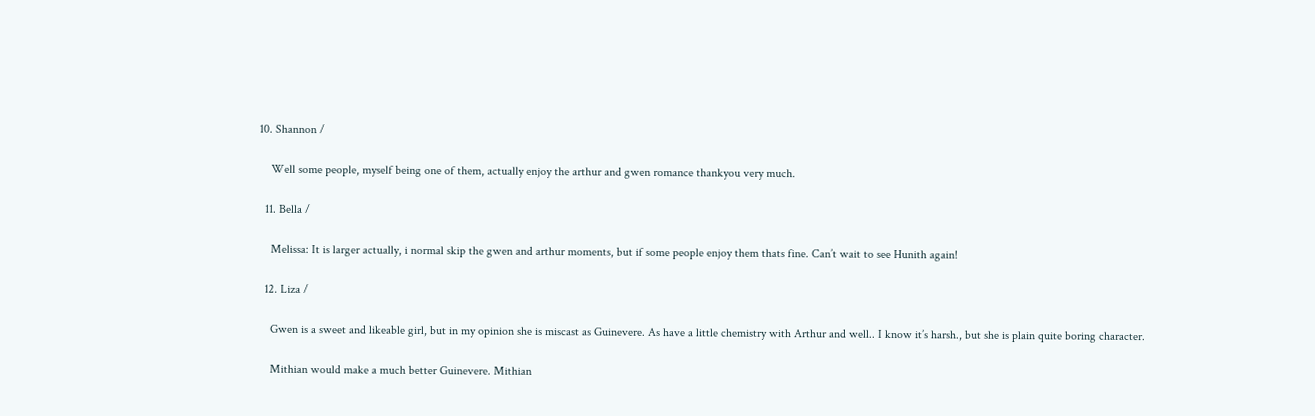10. Shannon /

    Well some people, myself being one of them, actually enjoy the arthur and gwen romance thankyou very much.

  11. Bella /

    Melissa: It is larger actually, i normal skip the gwen and arthur moments, but if some people enjoy them thats fine. Can’t wait to see Hunith again!

  12. Liza /

    Gwen is a sweet and likeable girl, but in my opinion she is miscast as Guinevere. As have a little chemistry with Arthur and well.. I know it’s harsh., but she is plain quite boring character.

    Mithian would make a much better Guinevere. Mithian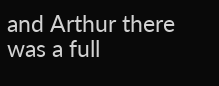and Arthur there was a full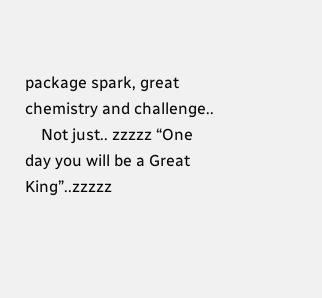package spark, great chemistry and challenge..
    Not just.. zzzzz “One day you will be a Great King”..zzzzz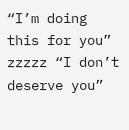“I’m doing this for you” zzzzz “I don’t deserve you”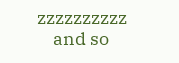zzzzzzzzzz
    and so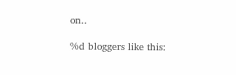on..

%d bloggers like this: